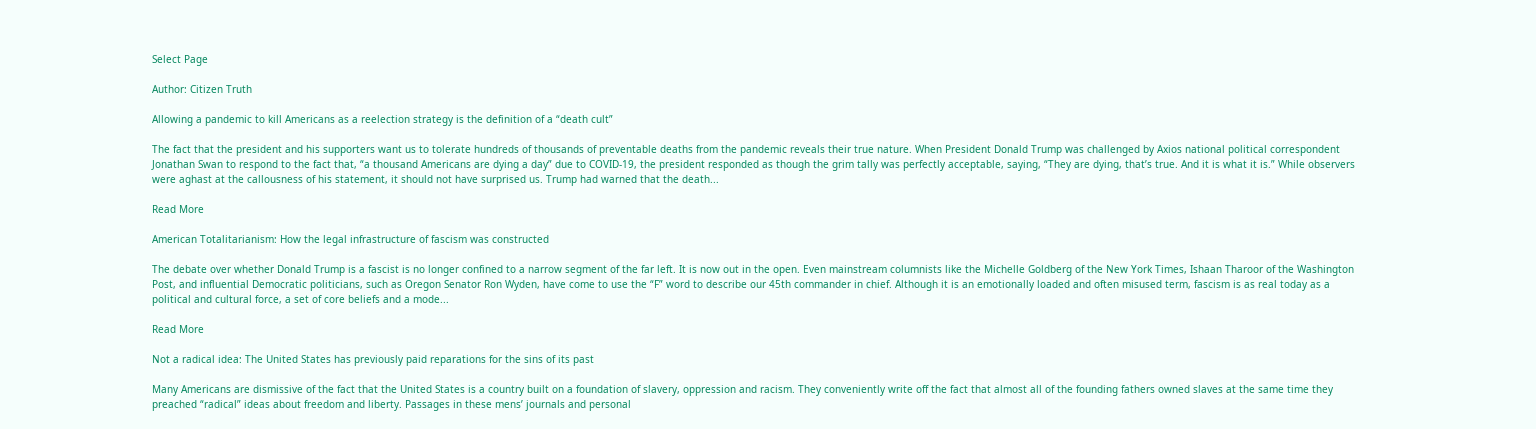Select Page

Author: Citizen Truth

Allowing a pandemic to kill Americans as a reelection strategy is the definition of a “death cult”

The fact that the president and his supporters want us to tolerate hundreds of thousands of preventable deaths from the pandemic reveals their true nature. When President Donald Trump was challenged by Axios national political correspondent Jonathan Swan to respond to the fact that, “a thousand Americans are dying a day” due to COVID-19, the president responded as though the grim tally was perfectly acceptable, saying, “They are dying, that’s true. And it is what it is.” While observers were aghast at the callousness of his statement, it should not have surprised us. Trump had warned that the death...

Read More

American Totalitarianism: How the legal infrastructure of fascism was constructed

The debate over whether Donald Trump is a fascist is no longer confined to a narrow segment of the far left. It is now out in the open. Even mainstream columnists like the Michelle Goldberg of the New York Times, Ishaan Tharoor of the Washington Post, and influential Democratic politicians, such as Oregon Senator Ron Wyden, have come to use the “F” word to describe our 45th commander in chief. Although it is an emotionally loaded and often misused term, fascism is as real today as a political and cultural force, a set of core beliefs and a mode...

Read More

Not a radical idea: The United States has previously paid reparations for the sins of its past

Many Americans are dismissive of the fact that the United States is a country built on a foundation of slavery, oppression and racism. They conveniently write off the fact that almost all of the founding fathers owned slaves at the same time they preached “radical” ideas about freedom and liberty. Passages in these mens’ journals and personal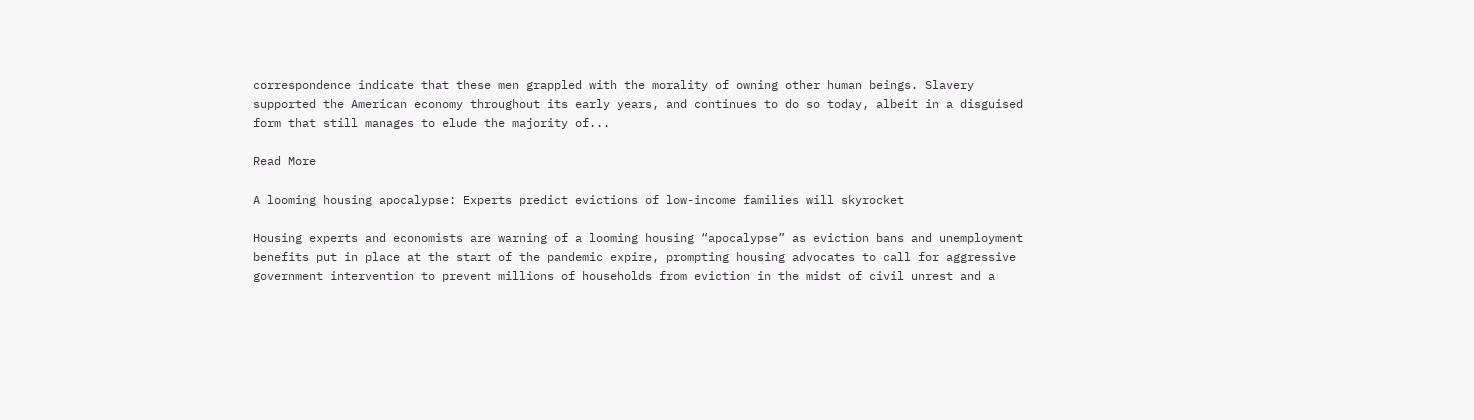correspondence indicate that these men grappled with the morality of owning other human beings. Slavery supported the American economy throughout its early years, and continues to do so today, albeit in a disguised form that still manages to elude the majority of...

Read More

A looming housing apocalypse: Experts predict evictions of low-income families will skyrocket

Housing experts and economists are warning of a looming housing “apocalypse” as eviction bans and unemployment benefits put in place at the start of the pandemic expire, prompting housing advocates to call for aggressive government intervention to prevent millions of households from eviction in the midst of civil unrest and a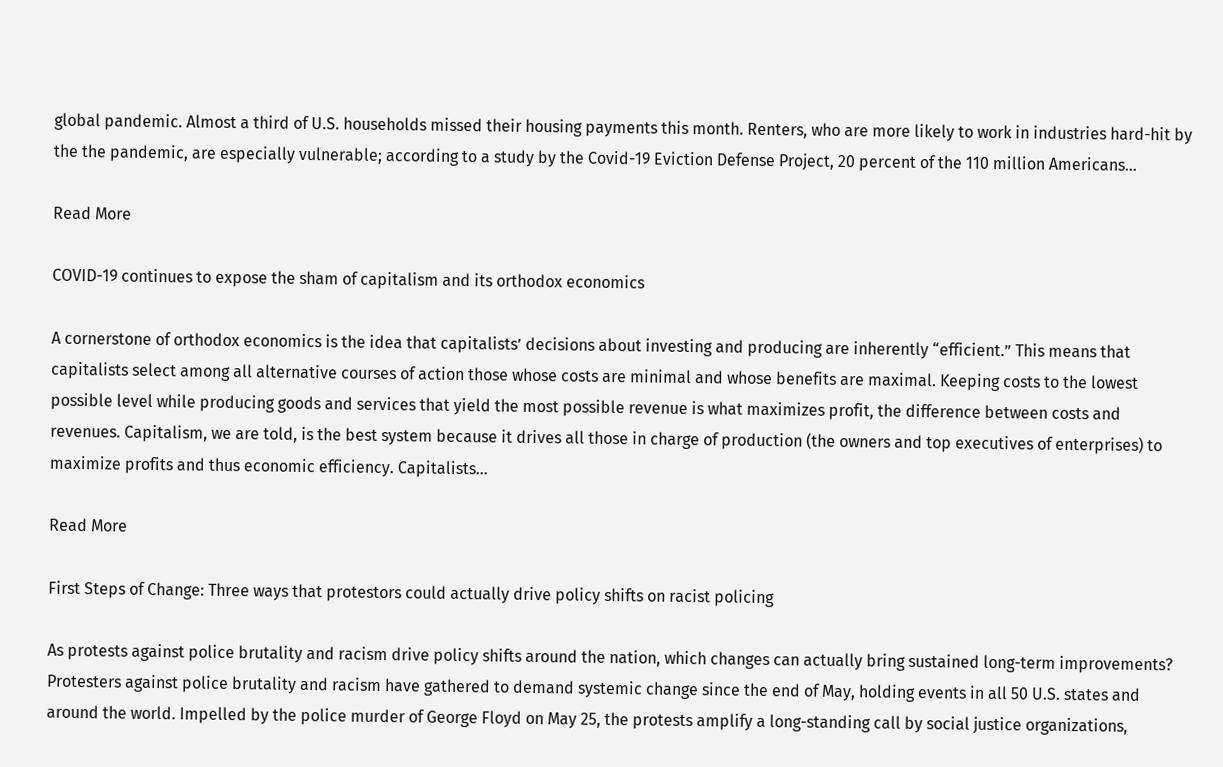global pandemic. Almost a third of U.S. households missed their housing payments this month. Renters, who are more likely to work in industries hard-hit by the the pandemic, are especially vulnerable; according to a study by the Covid-19 Eviction Defense Project, 20 percent of the 110 million Americans...

Read More

COVID-19 continues to expose the sham of capitalism and its orthodox economics

A cornerstone of orthodox economics is the idea that capitalists’ decisions about investing and producing are inherently “efficient.” This means that capitalists select among all alternative courses of action those whose costs are minimal and whose benefits are maximal. Keeping costs to the lowest possible level while producing goods and services that yield the most possible revenue is what maximizes profit, the difference between costs and revenues. Capitalism, we are told, is the best system because it drives all those in charge of production (the owners and top executives of enterprises) to maximize profits and thus economic efficiency. Capitalists...

Read More

First Steps of Change: Three ways that protestors could actually drive policy shifts on racist policing

As protests against police brutality and racism drive policy shifts around the nation, which changes can actually bring sustained long-term improvements? Protesters against police brutality and racism have gathered to demand systemic change since the end of May, holding events in all 50 U.S. states and around the world. Impelled by the police murder of George Floyd on May 25, the protests amplify a long-standing call by social justice organizations,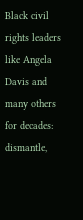Black civil rights leaders like Angela Davis and many others for decades: dismantle,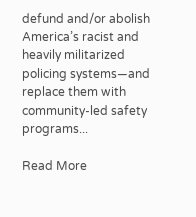defund and/or abolish America’s racist and heavily militarized policing systems—and replace them with community-led safety programs...

Read More